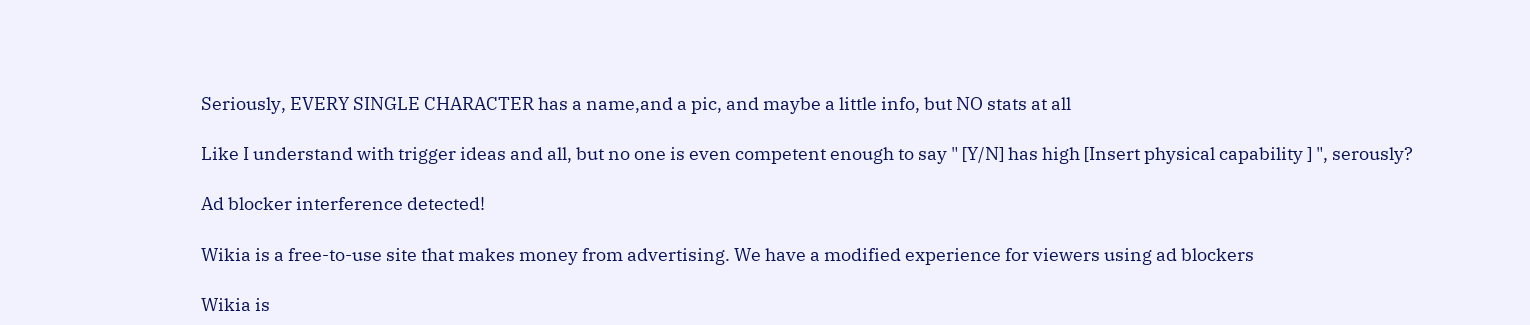Seriously, EVERY SINGLE CHARACTER has a name,and a pic, and maybe a little info, but NO stats at all

Like I understand with trigger ideas and all, but no one is even competent enough to say " [Y/N] has high [Insert physical capability ] ", serously?

Ad blocker interference detected!

Wikia is a free-to-use site that makes money from advertising. We have a modified experience for viewers using ad blockers

Wikia is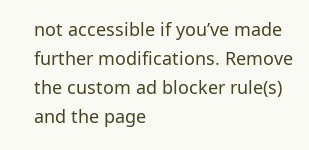not accessible if you’ve made further modifications. Remove the custom ad blocker rule(s) and the page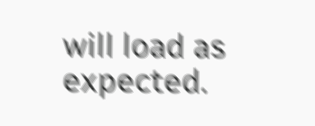will load as expected.